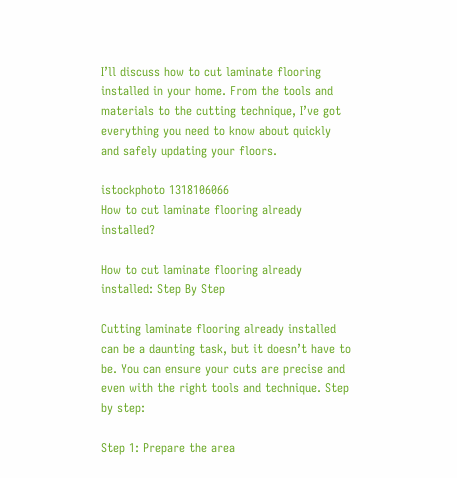I’ll discuss how to cut laminate flooring installed in your home. From the tools and materials to the cutting technique, I’ve got everything you need to know about quickly and safely updating your floors.

istockphoto 1318106066
How to cut laminate flooring already installed?

How to cut laminate flooring already installed: Step By Step

Cutting laminate flooring already installed can be a daunting task, but it doesn’t have to be. You can ensure your cuts are precise and even with the right tools and technique. Step by step:

Step 1: Prepare the area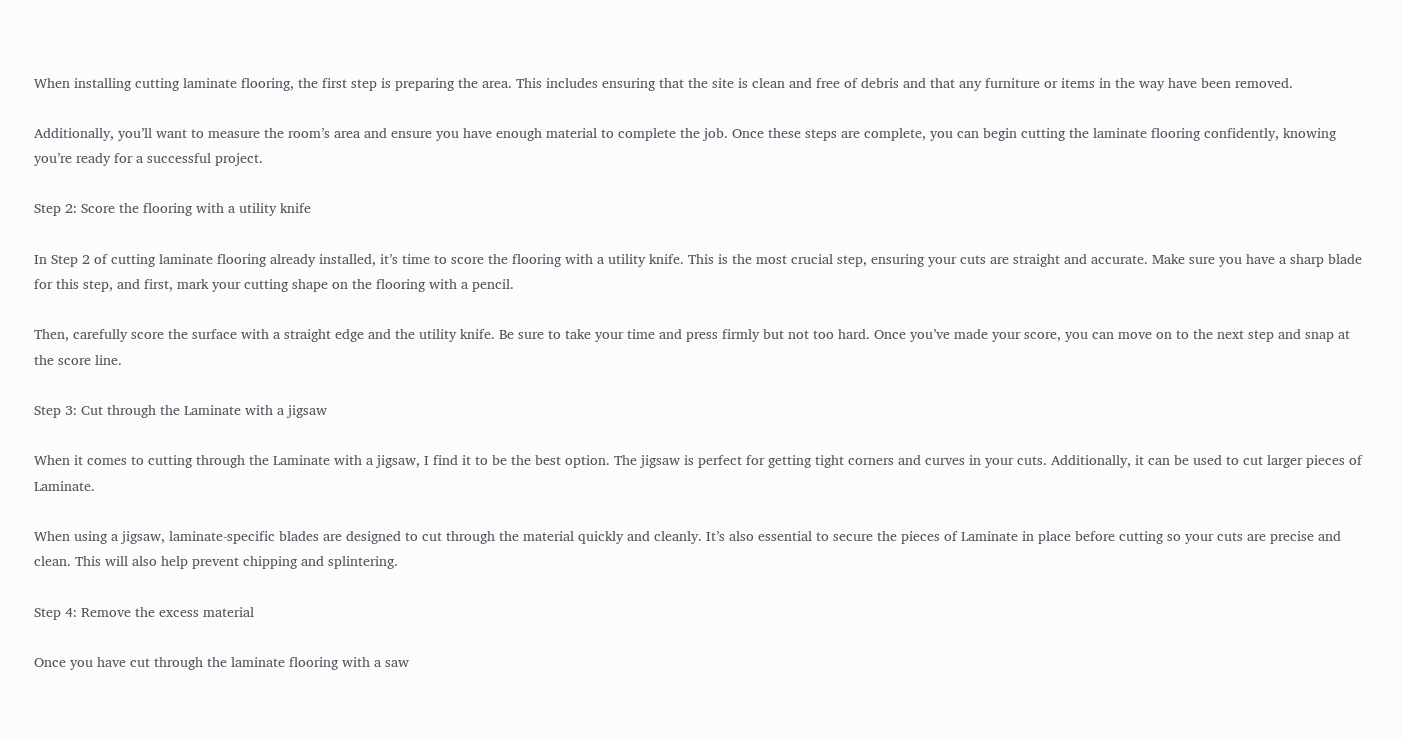When installing cutting laminate flooring, the first step is preparing the area. This includes ensuring that the site is clean and free of debris and that any furniture or items in the way have been removed.

Additionally, you’ll want to measure the room’s area and ensure you have enough material to complete the job. Once these steps are complete, you can begin cutting the laminate flooring confidently, knowing you’re ready for a successful project.

Step 2: Score the flooring with a utility knife

In Step 2 of cutting laminate flooring already installed, it’s time to score the flooring with a utility knife. This is the most crucial step, ensuring your cuts are straight and accurate. Make sure you have a sharp blade for this step, and first, mark your cutting shape on the flooring with a pencil.

Then, carefully score the surface with a straight edge and the utility knife. Be sure to take your time and press firmly but not too hard. Once you’ve made your score, you can move on to the next step and snap at the score line.

Step 3: Cut through the Laminate with a jigsaw

When it comes to cutting through the Laminate with a jigsaw, I find it to be the best option. The jigsaw is perfect for getting tight corners and curves in your cuts. Additionally, it can be used to cut larger pieces of Laminate.

When using a jigsaw, laminate-specific blades are designed to cut through the material quickly and cleanly. It’s also essential to secure the pieces of Laminate in place before cutting so your cuts are precise and clean. This will also help prevent chipping and splintering.

Step 4: Remove the excess material

Once you have cut through the laminate flooring with a saw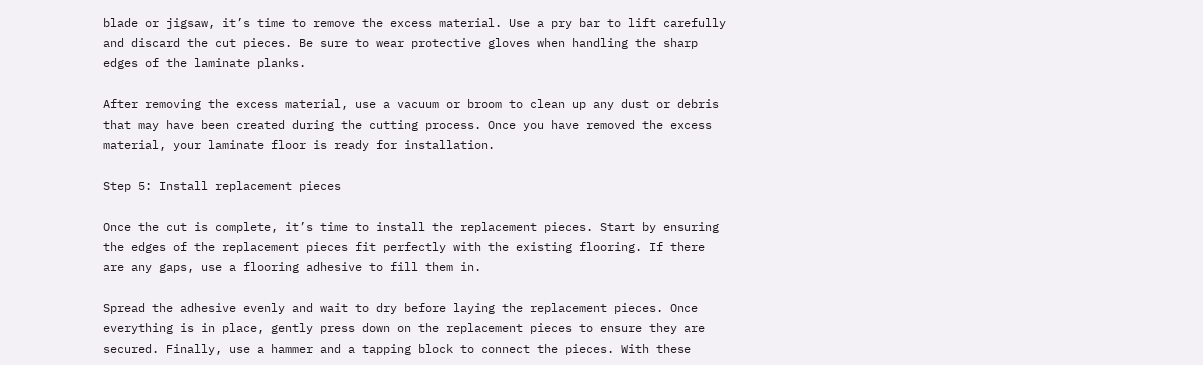blade or jigsaw, it’s time to remove the excess material. Use a pry bar to lift carefully and discard the cut pieces. Be sure to wear protective gloves when handling the sharp edges of the laminate planks.

After removing the excess material, use a vacuum or broom to clean up any dust or debris that may have been created during the cutting process. Once you have removed the excess material, your laminate floor is ready for installation.

Step 5: Install replacement pieces

Once the cut is complete, it’s time to install the replacement pieces. Start by ensuring the edges of the replacement pieces fit perfectly with the existing flooring. If there are any gaps, use a flooring adhesive to fill them in.

Spread the adhesive evenly and wait to dry before laying the replacement pieces. Once everything is in place, gently press down on the replacement pieces to ensure they are secured. Finally, use a hammer and a tapping block to connect the pieces. With these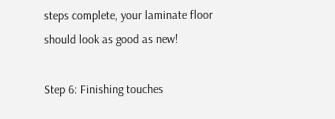steps complete, your laminate floor should look as good as new!

Step 6: Finishing touches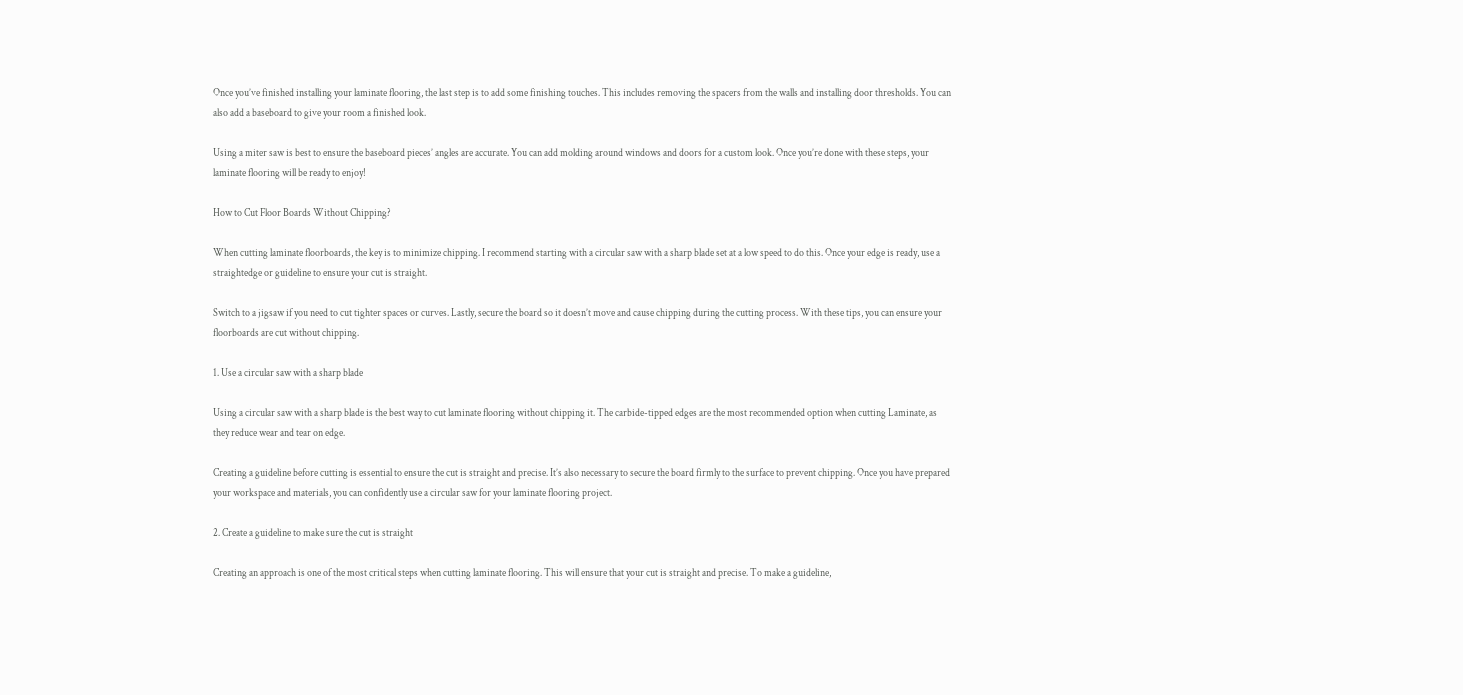Once you’ve finished installing your laminate flooring, the last step is to add some finishing touches. This includes removing the spacers from the walls and installing door thresholds. You can also add a baseboard to give your room a finished look.

Using a miter saw is best to ensure the baseboard pieces’ angles are accurate. You can add molding around windows and doors for a custom look. Once you’re done with these steps, your laminate flooring will be ready to enjoy!

How to Cut Floor Boards Without Chipping?

When cutting laminate floorboards, the key is to minimize chipping. I recommend starting with a circular saw with a sharp blade set at a low speed to do this. Once your edge is ready, use a straightedge or guideline to ensure your cut is straight.

Switch to a jigsaw if you need to cut tighter spaces or curves. Lastly, secure the board so it doesn’t move and cause chipping during the cutting process. With these tips, you can ensure your floorboards are cut without chipping.

1. Use a circular saw with a sharp blade

Using a circular saw with a sharp blade is the best way to cut laminate flooring without chipping it. The carbide-tipped edges are the most recommended option when cutting Laminate, as they reduce wear and tear on edge.

Creating a guideline before cutting is essential to ensure the cut is straight and precise. It’s also necessary to secure the board firmly to the surface to prevent chipping. Once you have prepared your workspace and materials, you can confidently use a circular saw for your laminate flooring project.

2. Create a guideline to make sure the cut is straight

Creating an approach is one of the most critical steps when cutting laminate flooring. This will ensure that your cut is straight and precise. To make a guideline,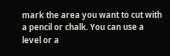mark the area you want to cut with a pencil or chalk. You can use a level or a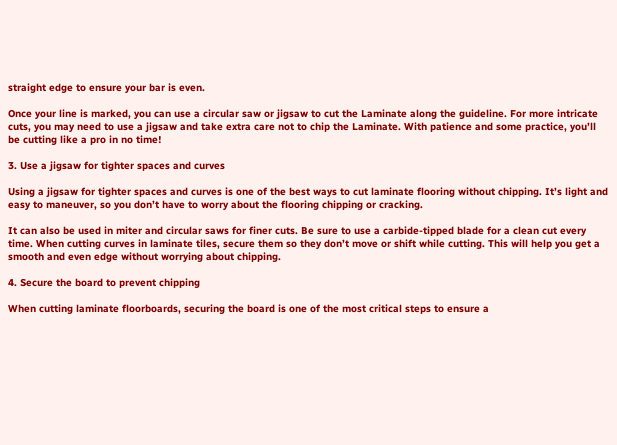straight edge to ensure your bar is even.

Once your line is marked, you can use a circular saw or jigsaw to cut the Laminate along the guideline. For more intricate cuts, you may need to use a jigsaw and take extra care not to chip the Laminate. With patience and some practice, you’ll be cutting like a pro in no time!

3. Use a jigsaw for tighter spaces and curves

Using a jigsaw for tighter spaces and curves is one of the best ways to cut laminate flooring without chipping. It’s light and easy to maneuver, so you don’t have to worry about the flooring chipping or cracking.

It can also be used in miter and circular saws for finer cuts. Be sure to use a carbide-tipped blade for a clean cut every time. When cutting curves in laminate tiles, secure them so they don’t move or shift while cutting. This will help you get a smooth and even edge without worrying about chipping.

4. Secure the board to prevent chipping

When cutting laminate floorboards, securing the board is one of the most critical steps to ensure a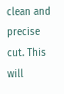clean and precise cut. This will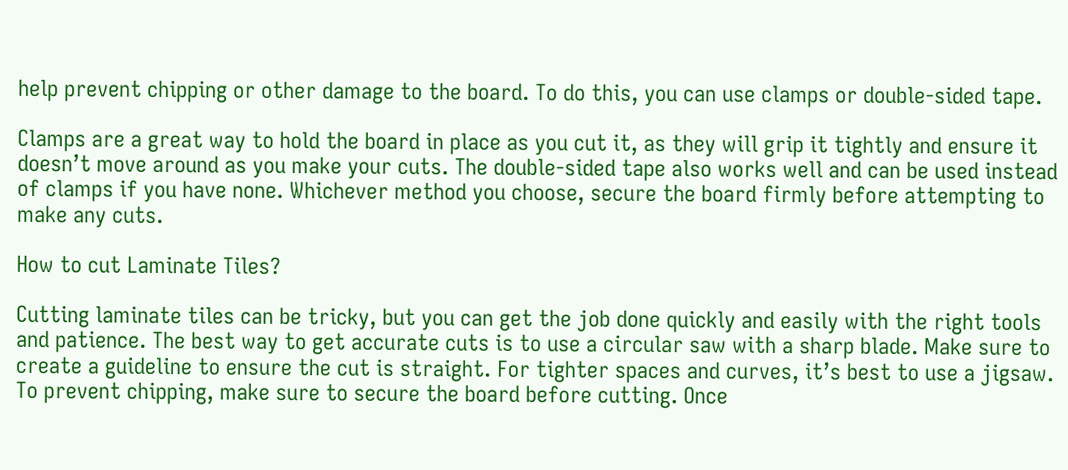help prevent chipping or other damage to the board. To do this, you can use clamps or double-sided tape.

Clamps are a great way to hold the board in place as you cut it, as they will grip it tightly and ensure it doesn’t move around as you make your cuts. The double-sided tape also works well and can be used instead of clamps if you have none. Whichever method you choose, secure the board firmly before attempting to make any cuts.

How to cut Laminate Tiles?

Cutting laminate tiles can be tricky, but you can get the job done quickly and easily with the right tools and patience. The best way to get accurate cuts is to use a circular saw with a sharp blade. Make sure to create a guideline to ensure the cut is straight. For tighter spaces and curves, it’s best to use a jigsaw. To prevent chipping, make sure to secure the board before cutting. Once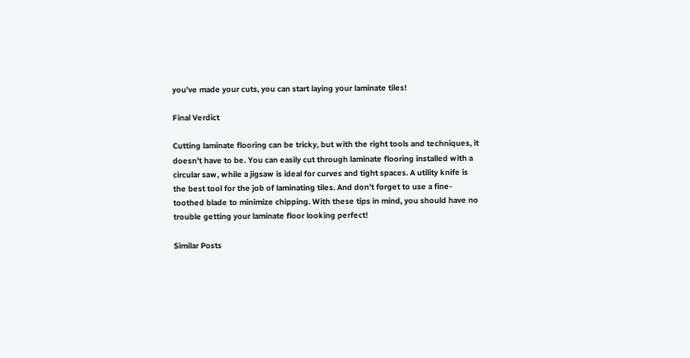you’ve made your cuts, you can start laying your laminate tiles!

Final Verdict

Cutting laminate flooring can be tricky, but with the right tools and techniques, it doesn’t have to be. You can easily cut through laminate flooring installed with a circular saw, while a jigsaw is ideal for curves and tight spaces. A utility knife is the best tool for the job of laminating tiles. And don’t forget to use a fine-toothed blade to minimize chipping. With these tips in mind, you should have no trouble getting your laminate floor looking perfect!

Similar Posts